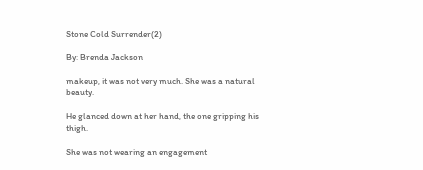Stone Cold Surrender(2)

By: Brenda Jackson

makeup, it was not very much. She was a natural beauty.

He glanced down at her hand, the one gripping his thigh.

She was not wearing an engagement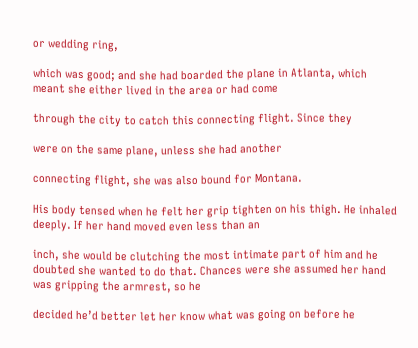or wedding ring,

which was good; and she had boarded the plane in Atlanta, which meant she either lived in the area or had come

through the city to catch this connecting flight. Since they

were on the same plane, unless she had another

connecting flight, she was also bound for Montana.

His body tensed when he felt her grip tighten on his thigh. He inhaled deeply. If her hand moved even less than an

inch, she would be clutching the most intimate part of him and he doubted she wanted to do that. Chances were she assumed her hand was gripping the armrest, so he

decided he’d better let her know what was going on before he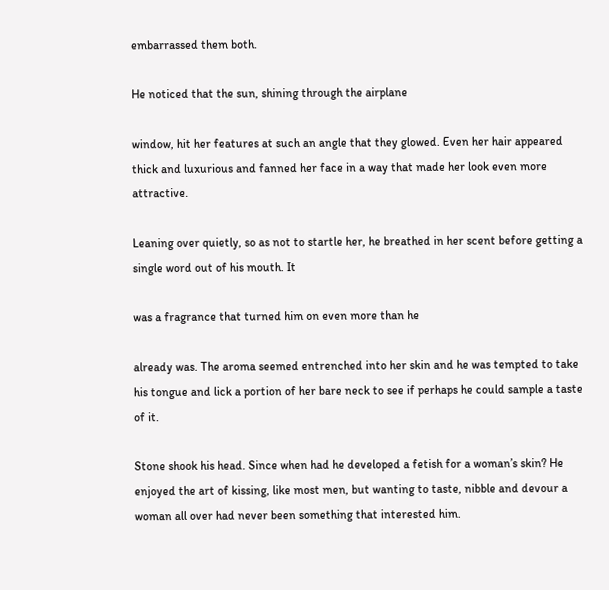embarrassed them both.

He noticed that the sun, shining through the airplane

window, hit her features at such an angle that they glowed. Even her hair appeared thick and luxurious and fanned her face in a way that made her look even more attractive.

Leaning over quietly, so as not to startle her, he breathed in her scent before getting a single word out of his mouth. It

was a fragrance that turned him on even more than he

already was. The aroma seemed entrenched into her skin and he was tempted to take his tongue and lick a portion of her bare neck to see if perhaps he could sample a taste of it.

Stone shook his head. Since when had he developed a fetish for a woman’s skin? He enjoyed the art of kissing, like most men, but wanting to taste, nibble and devour a woman all over had never been something that interested him.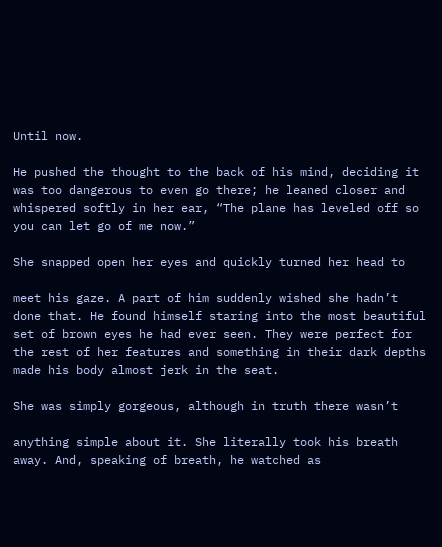Until now.

He pushed the thought to the back of his mind, deciding it was too dangerous to even go there; he leaned closer and whispered softly in her ear, “The plane has leveled off so you can let go of me now.”

She snapped open her eyes and quickly turned her head to

meet his gaze. A part of him suddenly wished she hadn’t done that. He found himself staring into the most beautiful set of brown eyes he had ever seen. They were perfect for the rest of her features and something in their dark depths made his body almost jerk in the seat.

She was simply gorgeous, although in truth there wasn’t

anything simple about it. She literally took his breath away. And, speaking of breath, he watched as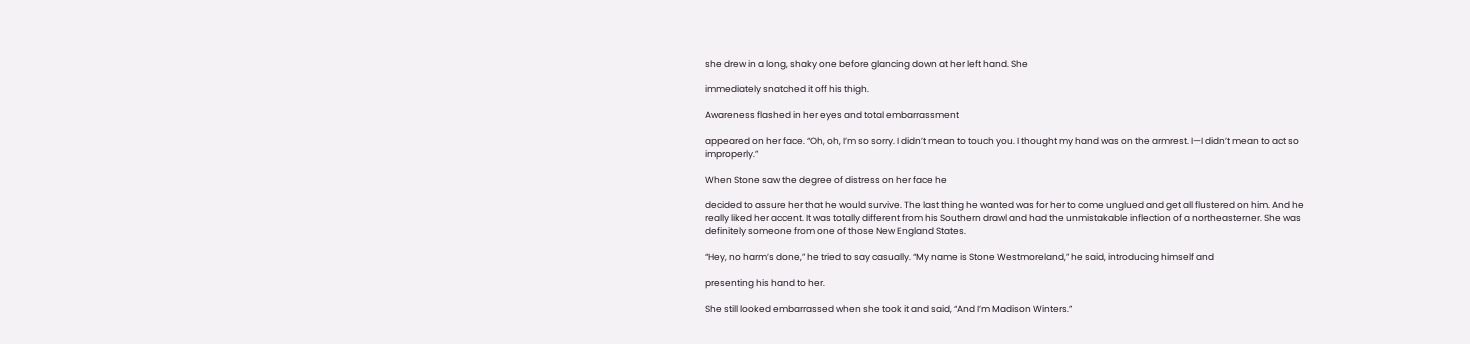she drew in a long, shaky one before glancing down at her left hand. She

immediately snatched it off his thigh.

Awareness flashed in her eyes and total embarrassment

appeared on her face. “Oh, oh, I’m so sorry. I didn’t mean to touch you. I thought my hand was on the armrest. I—I didn’t mean to act so improperly.”

When Stone saw the degree of distress on her face he

decided to assure her that he would survive. The last thing he wanted was for her to come unglued and get all flustered on him. And he really liked her accent. It was totally different from his Southern drawl and had the unmistakable inflection of a northeasterner. She was definitely someone from one of those New England States.

“Hey, no harm’s done,” he tried to say casually. “My name is Stone Westmoreland,” he said, introducing himself and

presenting his hand to her.

She still looked embarrassed when she took it and said, “And I’m Madison Winters.”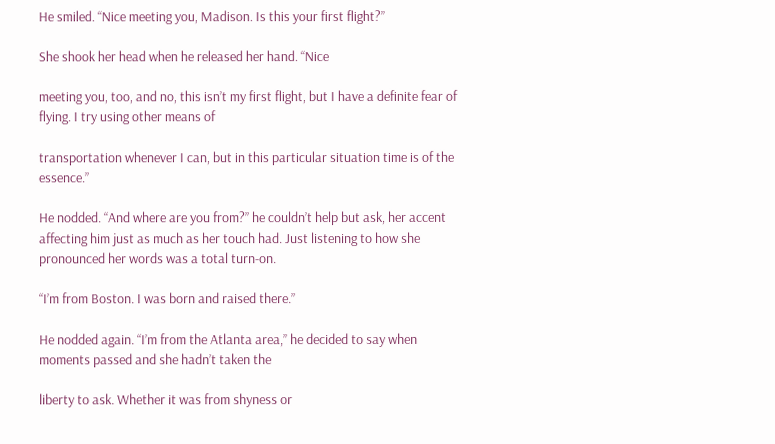He smiled. “Nice meeting you, Madison. Is this your first flight?”

She shook her head when he released her hand. “Nice

meeting you, too, and no, this isn’t my first flight, but I have a definite fear of flying. I try using other means of

transportation whenever I can, but in this particular situation time is of the essence.”

He nodded. “And where are you from?” he couldn’t help but ask, her accent affecting him just as much as her touch had. Just listening to how she pronounced her words was a total turn-on.

“I’m from Boston. I was born and raised there.”

He nodded again. “I’m from the Atlanta area,’’ he decided to say when moments passed and she hadn’t taken the

liberty to ask. Whether it was from shyness or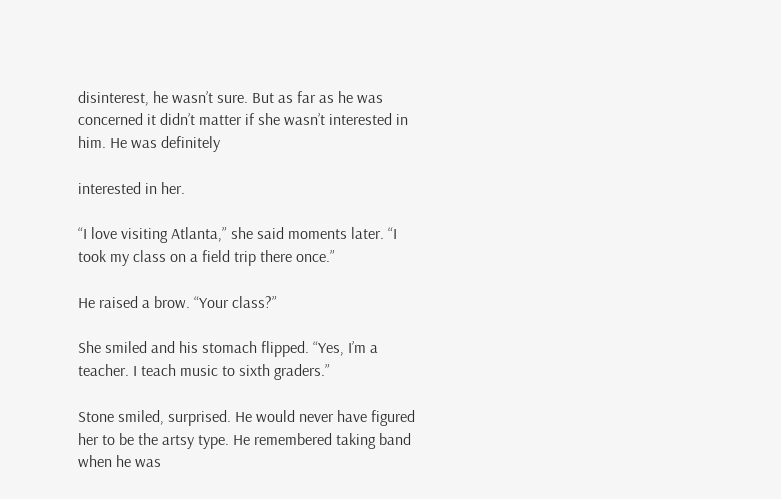disinterest, he wasn’t sure. But as far as he was concerned it didn’t matter if she wasn’t interested in him. He was definitely

interested in her.

“I love visiting Atlanta,” she said moments later. “I took my class on a field trip there once.”

He raised a brow. “Your class?”

She smiled and his stomach flipped. “Yes, I’m a teacher. I teach music to sixth graders.”

Stone smiled, surprised. He would never have figured her to be the artsy type. He remembered taking band when he was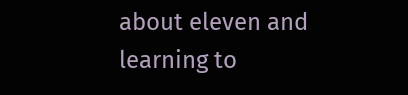about eleven and learning to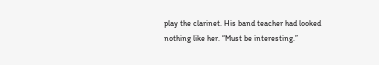play the clarinet. His band teacher had looked nothing like her. “Must be interesting.”